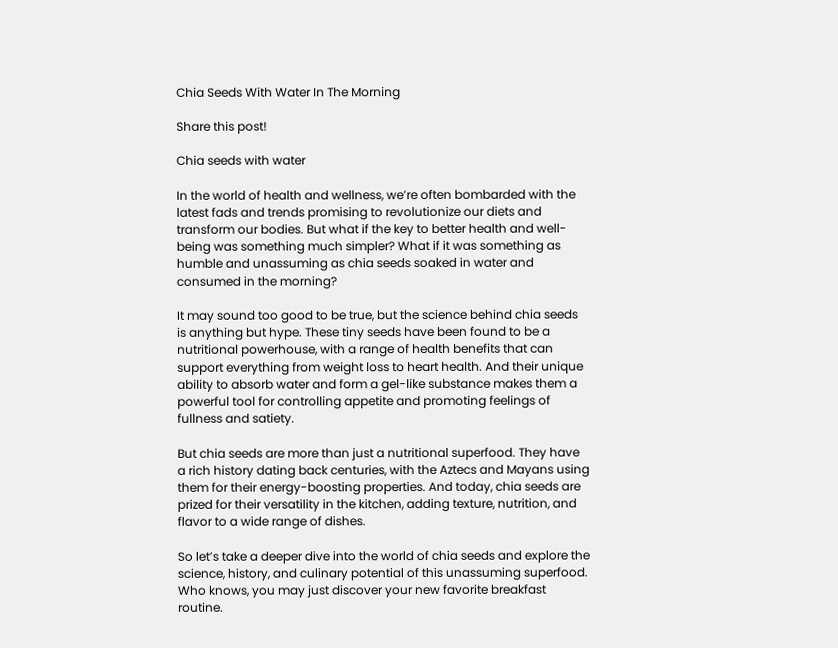Chia Seeds With Water In The Morning

Share this post!

Chia seeds with water

In the world of health and wellness, we’re often bombarded with the latest fads and trends promising to revolutionize our diets and transform our bodies. But what if the key to better health and well-being was something much simpler? What if it was something as humble and unassuming as chia seeds soaked in water and consumed in the morning?

It may sound too good to be true, but the science behind chia seeds is anything but hype. These tiny seeds have been found to be a nutritional powerhouse, with a range of health benefits that can support everything from weight loss to heart health. And their unique ability to absorb water and form a gel-like substance makes them a powerful tool for controlling appetite and promoting feelings of fullness and satiety.

But chia seeds are more than just a nutritional superfood. They have a rich history dating back centuries, with the Aztecs and Mayans using them for their energy-boosting properties. And today, chia seeds are prized for their versatility in the kitchen, adding texture, nutrition, and flavor to a wide range of dishes.

So let’s take a deeper dive into the world of chia seeds and explore the science, history, and culinary potential of this unassuming superfood. Who knows, you may just discover your new favorite breakfast routine.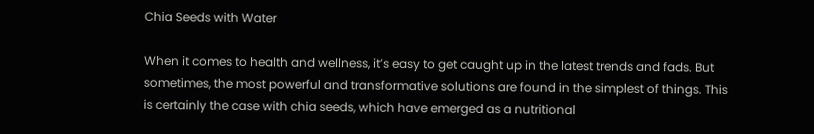Chia Seeds with Water

When it comes to health and wellness, it’s easy to get caught up in the latest trends and fads. But sometimes, the most powerful and transformative solutions are found in the simplest of things. This is certainly the case with chia seeds, which have emerged as a nutritional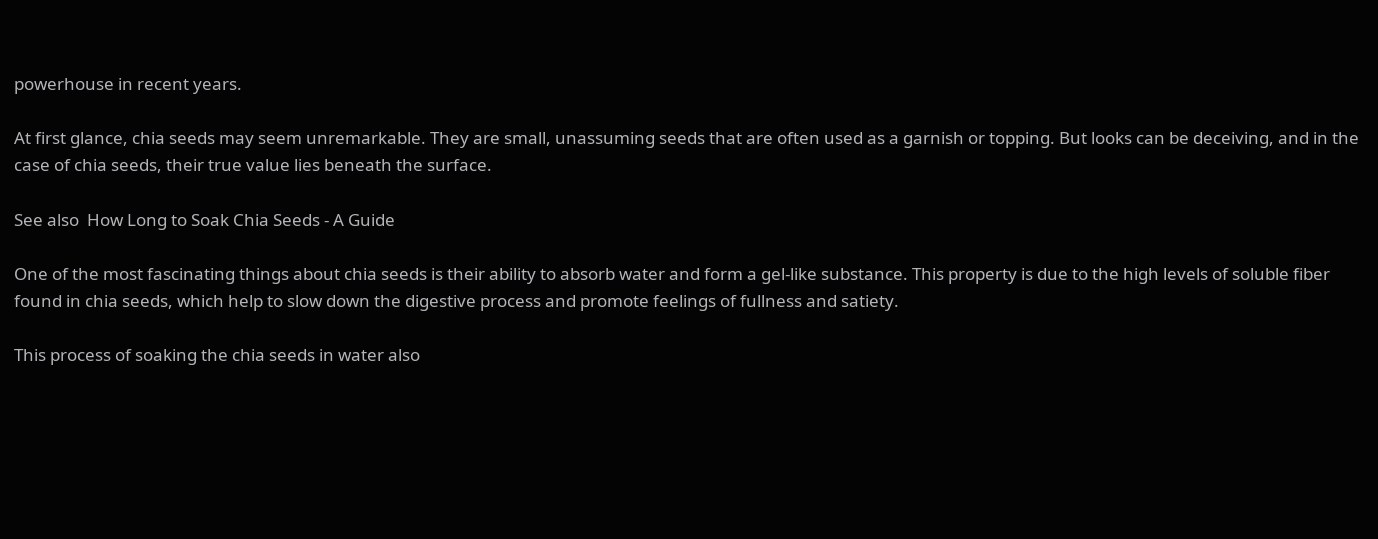powerhouse in recent years.

At first glance, chia seeds may seem unremarkable. They are small, unassuming seeds that are often used as a garnish or topping. But looks can be deceiving, and in the case of chia seeds, their true value lies beneath the surface.

See also  How Long to Soak Chia Seeds - A Guide

One of the most fascinating things about chia seeds is their ability to absorb water and form a gel-like substance. This property is due to the high levels of soluble fiber found in chia seeds, which help to slow down the digestive process and promote feelings of fullness and satiety.

This process of soaking the chia seeds in water also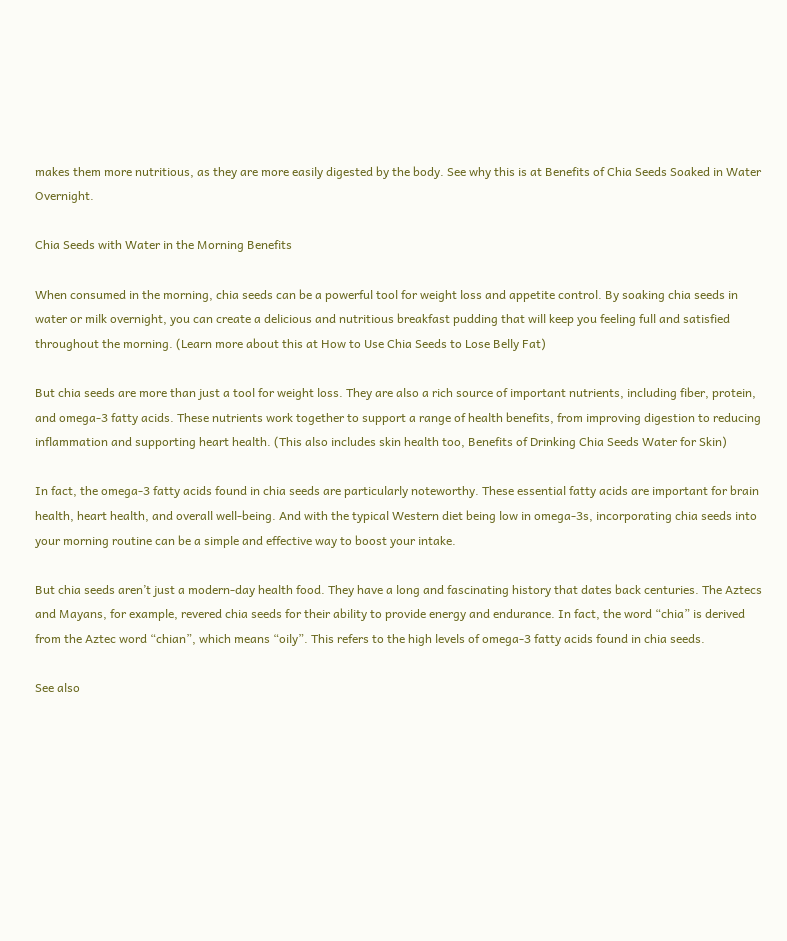makes them more nutritious, as they are more easily digested by the body. See why this is at Benefits of Chia Seeds Soaked in Water Overnight.

Chia Seeds with Water in the Morning Benefits

When consumed in the morning, chia seeds can be a powerful tool for weight loss and appetite control. By soaking chia seeds in water or milk overnight, you can create a delicious and nutritious breakfast pudding that will keep you feeling full and satisfied throughout the morning. (Learn more about this at How to Use Chia Seeds to Lose Belly Fat)

But chia seeds are more than just a tool for weight loss. They are also a rich source of important nutrients, including fiber, protein, and omega-3 fatty acids. These nutrients work together to support a range of health benefits, from improving digestion to reducing inflammation and supporting heart health. (This also includes skin health too, Benefits of Drinking Chia Seeds Water for Skin)

In fact, the omega-3 fatty acids found in chia seeds are particularly noteworthy. These essential fatty acids are important for brain health, heart health, and overall well-being. And with the typical Western diet being low in omega-3s, incorporating chia seeds into your morning routine can be a simple and effective way to boost your intake.

But chia seeds aren’t just a modern-day health food. They have a long and fascinating history that dates back centuries. The Aztecs and Mayans, for example, revered chia seeds for their ability to provide energy and endurance. In fact, the word “chia” is derived from the Aztec word “chian”, which means “oily”. This refers to the high levels of omega-3 fatty acids found in chia seeds.

See also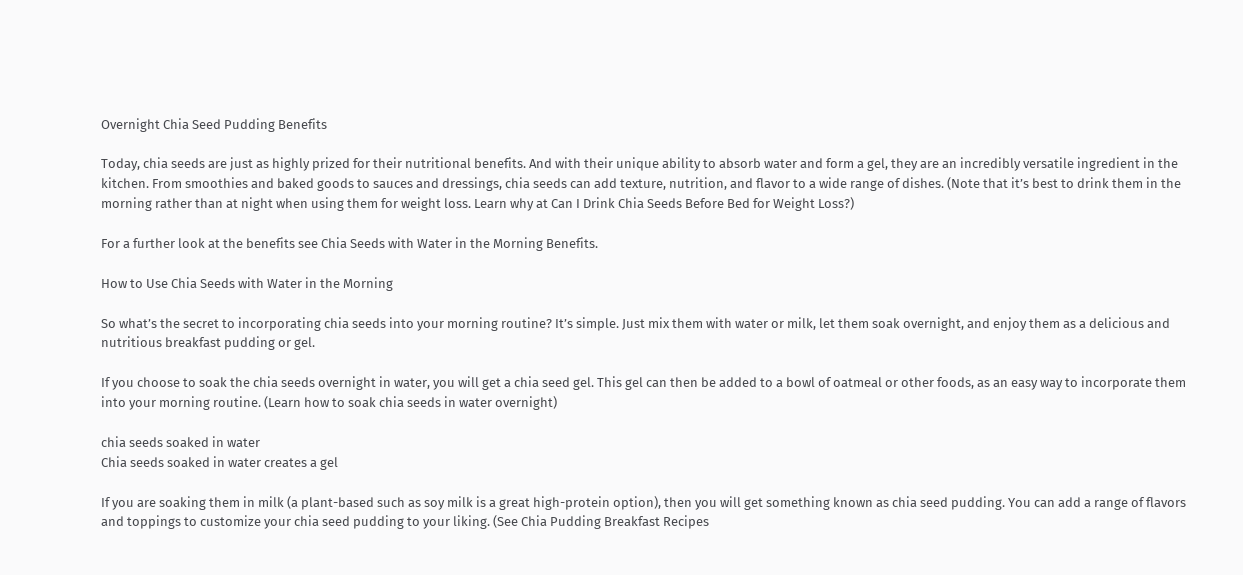Overnight Chia Seed Pudding Benefits

Today, chia seeds are just as highly prized for their nutritional benefits. And with their unique ability to absorb water and form a gel, they are an incredibly versatile ingredient in the kitchen. From smoothies and baked goods to sauces and dressings, chia seeds can add texture, nutrition, and flavor to a wide range of dishes. (Note that it’s best to drink them in the morning rather than at night when using them for weight loss. Learn why at Can I Drink Chia Seeds Before Bed for Weight Loss?)

For a further look at the benefits see Chia Seeds with Water in the Morning Benefits.

How to Use Chia Seeds with Water in the Morning

So what’s the secret to incorporating chia seeds into your morning routine? It’s simple. Just mix them with water or milk, let them soak overnight, and enjoy them as a delicious and nutritious breakfast pudding or gel.

If you choose to soak the chia seeds overnight in water, you will get a chia seed gel. This gel can then be added to a bowl of oatmeal or other foods, as an easy way to incorporate them into your morning routine. (Learn how to soak chia seeds in water overnight)

chia seeds soaked in water
Chia seeds soaked in water creates a gel

If you are soaking them in milk (a plant-based such as soy milk is a great high-protein option), then you will get something known as chia seed pudding. You can add a range of flavors and toppings to customize your chia seed pudding to your liking. (See Chia Pudding Breakfast Recipes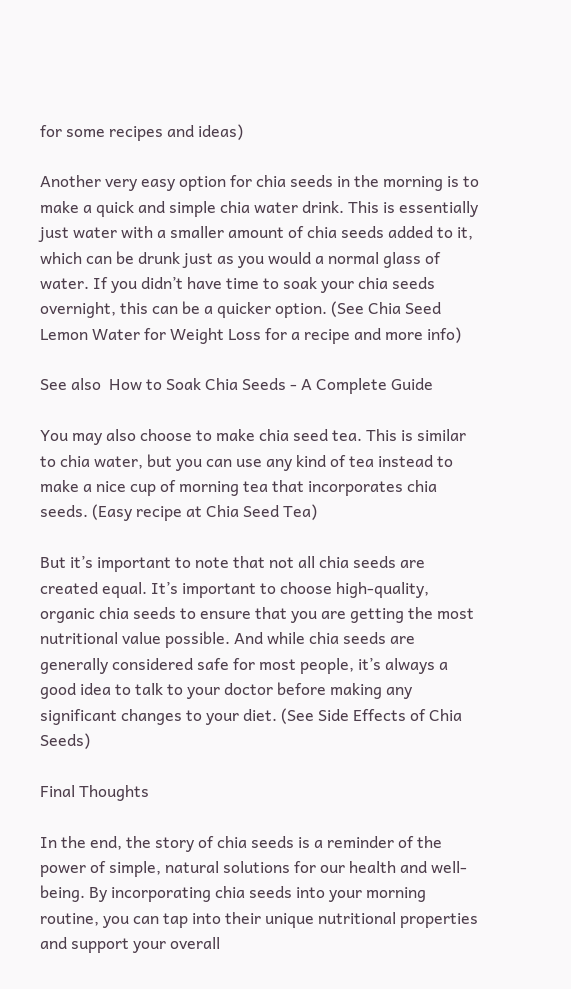for some recipes and ideas)

Another very easy option for chia seeds in the morning is to make a quick and simple chia water drink. This is essentially just water with a smaller amount of chia seeds added to it, which can be drunk just as you would a normal glass of water. If you didn’t have time to soak your chia seeds overnight, this can be a quicker option. (See Chia Seed Lemon Water for Weight Loss for a recipe and more info)

See also  How to Soak Chia Seeds - A Complete Guide

You may also choose to make chia seed tea. This is similar to chia water, but you can use any kind of tea instead to make a nice cup of morning tea that incorporates chia seeds. (Easy recipe at Chia Seed Tea)

But it’s important to note that not all chia seeds are created equal. It’s important to choose high-quality, organic chia seeds to ensure that you are getting the most nutritional value possible. And while chia seeds are generally considered safe for most people, it’s always a good idea to talk to your doctor before making any significant changes to your diet. (See Side Effects of Chia Seeds)

Final Thoughts

In the end, the story of chia seeds is a reminder of the power of simple, natural solutions for our health and well-being. By incorporating chia seeds into your morning routine, you can tap into their unique nutritional properties and support your overall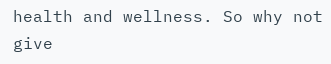health and wellness. So why not give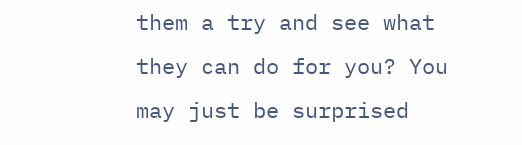them a try and see what they can do for you? You may just be surprised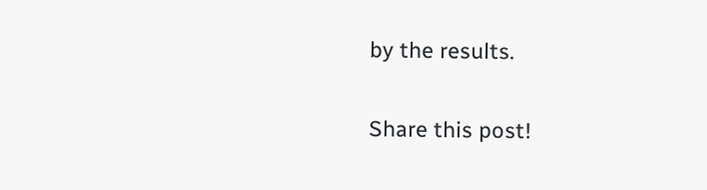by the results.

Share this post!